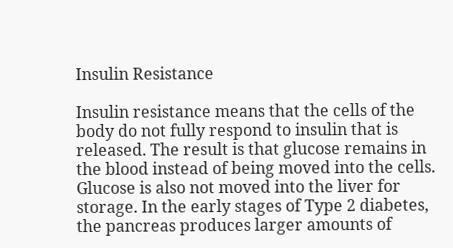Insulin Resistance

Insulin resistance means that the cells of the body do not fully respond to insulin that is released. The result is that glucose remains in the blood instead of being moved into the cells. Glucose is also not moved into the liver for storage. In the early stages of Type 2 diabetes, the pancreas produces larger amounts of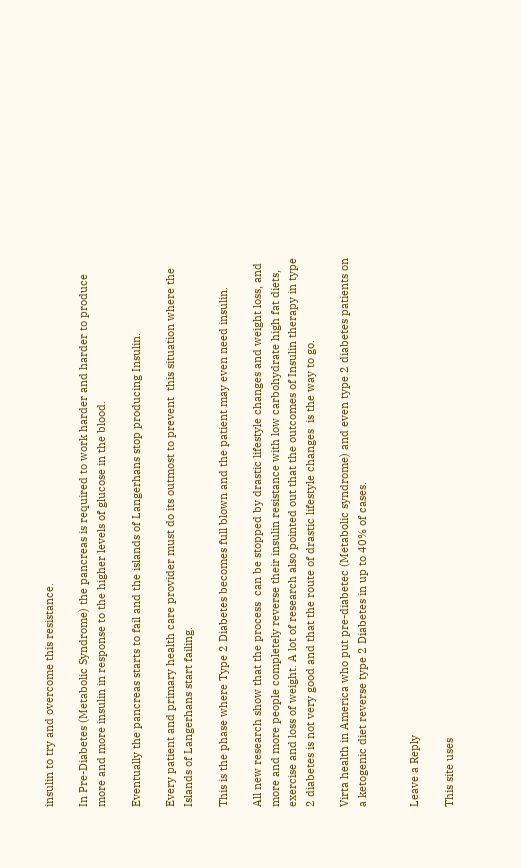insulin to try and overcome this resistance.

In Pre-Diabetes (Metabolic Syndrome) the pancreas is required to work harder and harder to produce more and more insulin in response to the higher levels of glucose in the blood.

Eventually the pancreas starts to fail and the islands of Langerhans stop producing Insulin.

Every patient and primary health care provider must do its outmost to prevent  this situation where the Islands of Langerhans start failing.

This is the phase where Type 2 Diabetes becomes full blown and the patient may even need insulin.

All new research show that the process  can be stopped by drastic lifestyle changes and weight loss, and more and more people completely reverse their insulin resistance with low carbohydrate high fat diets, exercise and loss of weight. A lot of research also pointed out that the outcomes of Insulin therapy in type 2 diabetes is not very good and that the route of drastic lifestyle changes  is the way to go.

Virta health in America who put pre-diabetec (Metabolic syndrome) and even type 2 diabetes patients on a ketogenic diet reverse type 2 Diabetes in up to 40% of cases.


Leave a Reply

This site uses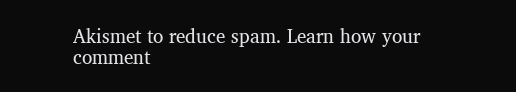Akismet to reduce spam. Learn how your comment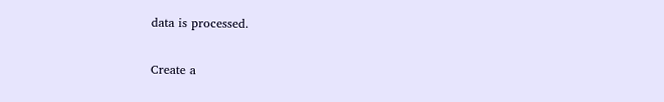data is processed.

Create a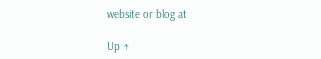website or blog at

Up ↑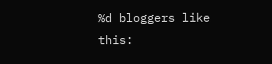%d bloggers like this: